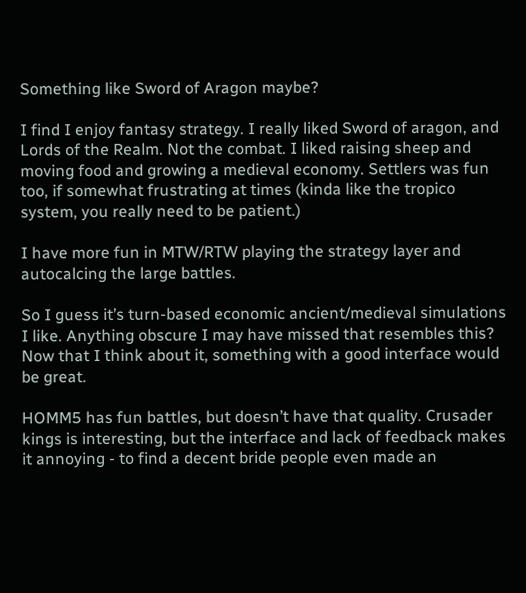Something like Sword of Aragon maybe?

I find I enjoy fantasy strategy. I really liked Sword of aragon, and Lords of the Realm. Not the combat. I liked raising sheep and moving food and growing a medieval economy. Settlers was fun too, if somewhat frustrating at times (kinda like the tropico system, you really need to be patient.)

I have more fun in MTW/RTW playing the strategy layer and autocalcing the large battles.

So I guess it’s turn-based economic ancient/medieval simulations I like. Anything obscure I may have missed that resembles this? Now that I think about it, something with a good interface would be great.

HOMM5 has fun battles, but doesn’t have that quality. Crusader kings is interesting, but the interface and lack of feedback makes it annoying - to find a decent bride people even made an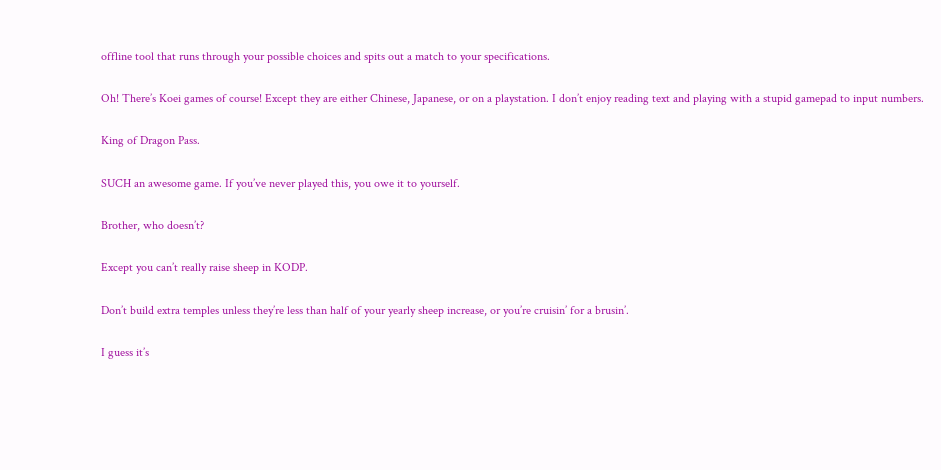offline tool that runs through your possible choices and spits out a match to your specifications.

Oh! There’s Koei games of course! Except they are either Chinese, Japanese, or on a playstation. I don’t enjoy reading text and playing with a stupid gamepad to input numbers.

King of Dragon Pass.

SUCH an awesome game. If you’ve never played this, you owe it to yourself.

Brother, who doesn’t?

Except you can’t really raise sheep in KODP.

Don’t build extra temples unless they’re less than half of your yearly sheep increase, or you’re cruisin’ for a brusin’.

I guess it’s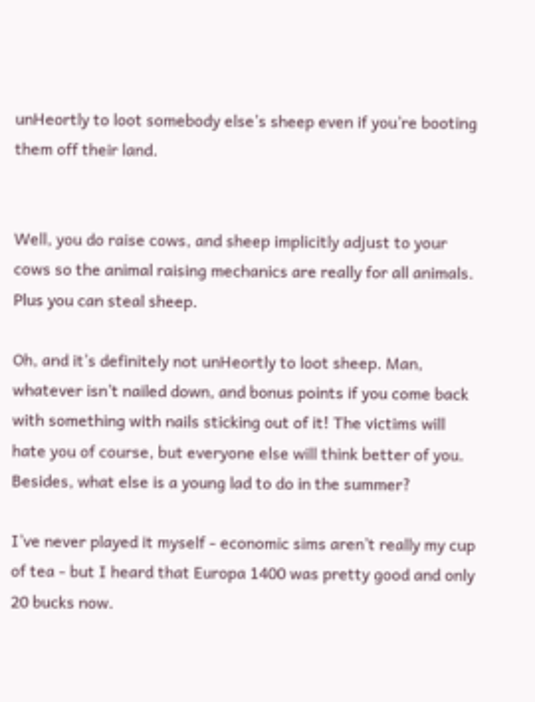unHeortly to loot somebody else’s sheep even if you’re booting them off their land.


Well, you do raise cows, and sheep implicitly adjust to your cows so the animal raising mechanics are really for all animals. Plus you can steal sheep.

Oh, and it’s definitely not unHeortly to loot sheep. Man, whatever isn’t nailed down, and bonus points if you come back with something with nails sticking out of it! The victims will hate you of course, but everyone else will think better of you. Besides, what else is a young lad to do in the summer?

I’ve never played it myself - economic sims aren’t really my cup of tea - but I heard that Europa 1400 was pretty good and only 20 bucks now.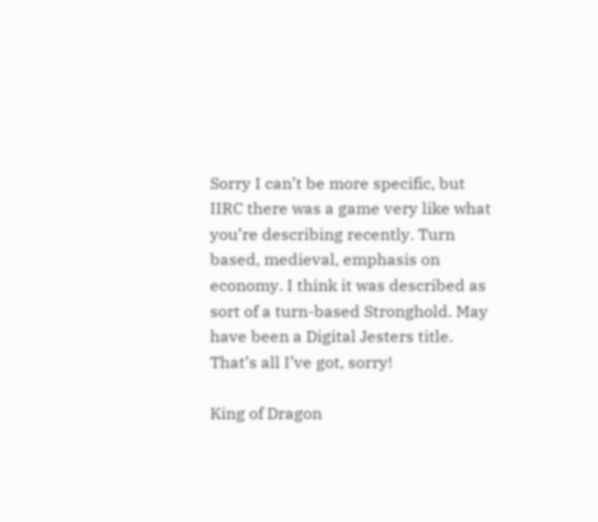Sorry I can’t be more specific, but IIRC there was a game very like what you’re describing recently. Turn based, medieval, emphasis on economy. I think it was described as sort of a turn-based Stronghold. May have been a Digital Jesters title. That’s all I’ve got, sorry!

King of Dragon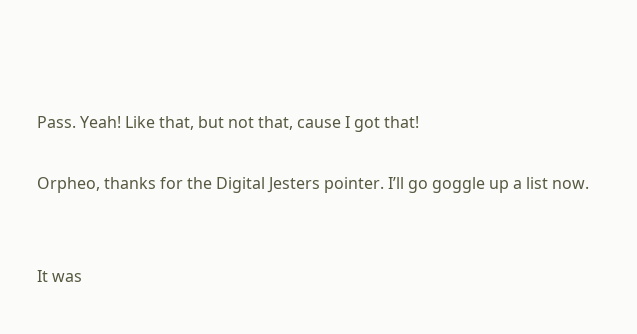Pass. Yeah! Like that, but not that, cause I got that!

Orpheo, thanks for the Digital Jesters pointer. I’ll go goggle up a list now.


It was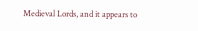Medieval Lords, and it appears to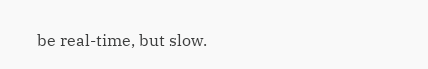be real-time, but slow.